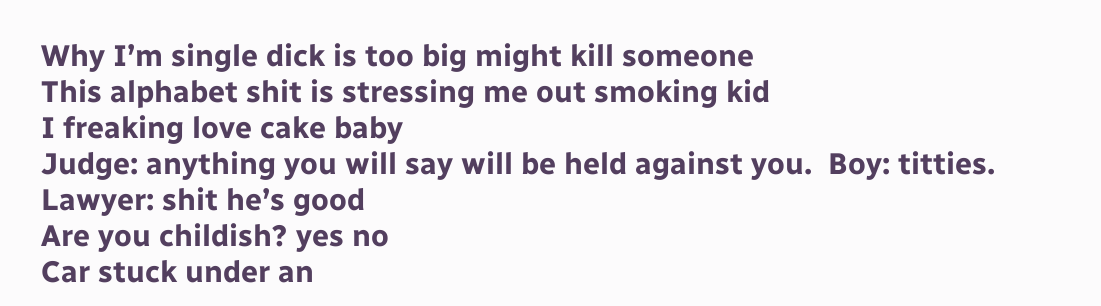Why I’m single dick is too big might kill someone
This alphabet shit is stressing me out smoking kid
I freaking love cake baby
Judge: anything you will say will be held against you.  Boy: titties. Lawyer: shit he’s good
Are you childish? yes no
Car stuck under an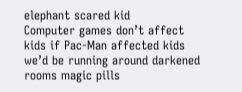elephant scared kid
Computer games don’t affect kids if Pac-Man affected kids we’d be running around darkened rooms magic pills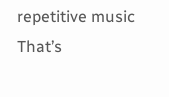repetitive music
That’s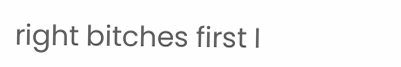right bitches first I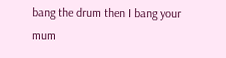bang the drum then I bang your mum